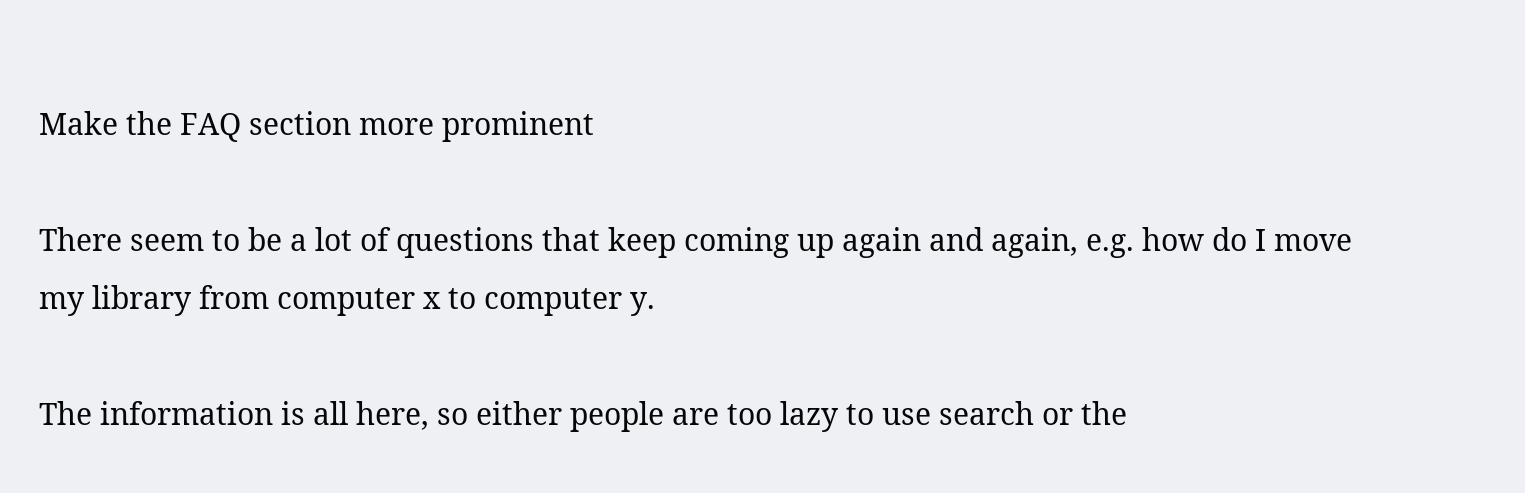Make the FAQ section more prominent

There seem to be a lot of questions that keep coming up again and again, e.g. how do I move my library from computer x to computer y.

The information is all here, so either people are too lazy to use search or the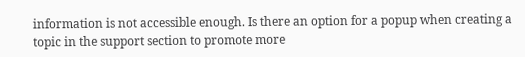information is not accessible enough. Is there an option for a popup when creating a topic in the support section to promote more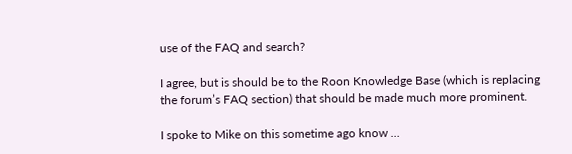use of the FAQ and search?

I agree, but is should be to the Roon Knowledge Base (which is replacing the forum’s FAQ section) that should be made much more prominent.

I spoke to Mike on this sometime ago know …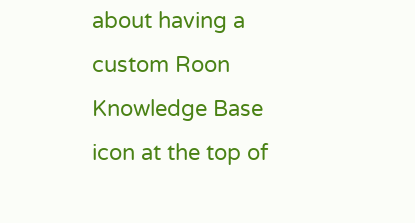about having a custom Roon Knowledge Base icon at the top of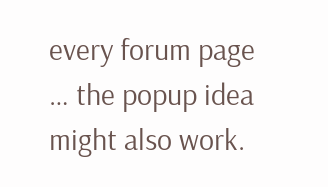every forum page … the popup idea might also work.